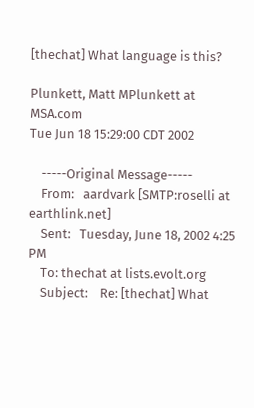[thechat] What language is this?

Plunkett, Matt MPlunkett at MSA.com
Tue Jun 18 15:29:00 CDT 2002

    -----Original Message-----
    From:   aardvark [SMTP:roselli at earthlink.net]
    Sent:   Tuesday, June 18, 2002 4:25 PM
    To: thechat at lists.evolt.org
    Subject:    Re: [thechat] What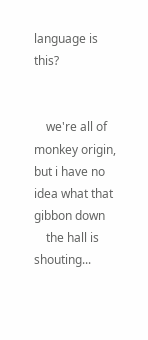language is this?


    we're all of monkey origin, but i have no idea what that gibbon down
    the hall is shouting...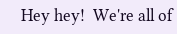Hey hey!  We're all of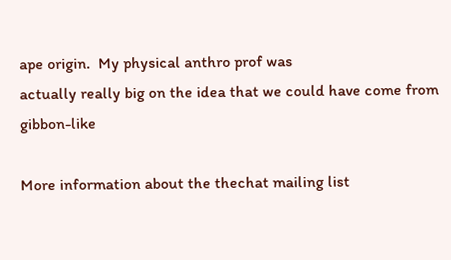ape origin.  My physical anthro prof was
actually really big on the idea that we could have come from gibbon-like

More information about the thechat mailing list